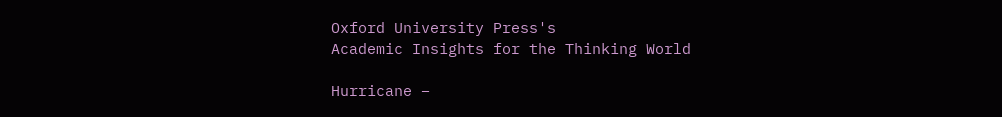Oxford University Press's
Academic Insights for the Thinking World

Hurricane –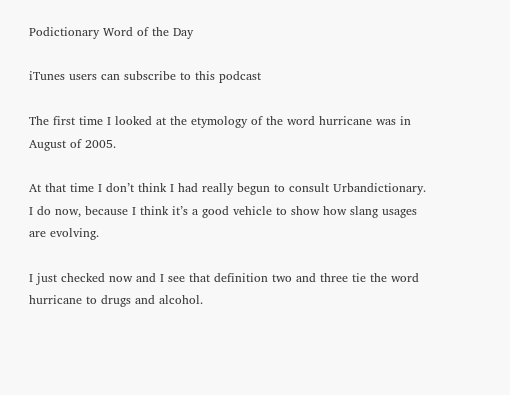Podictionary Word of the Day

iTunes users can subscribe to this podcast

The first time I looked at the etymology of the word hurricane was in August of 2005.

At that time I don’t think I had really begun to consult Urbandictionary.  I do now, because I think it’s a good vehicle to show how slang usages are evolving.

I just checked now and I see that definition two and three tie the word hurricane to drugs and alcohol.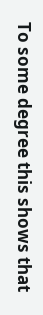To some degree this shows that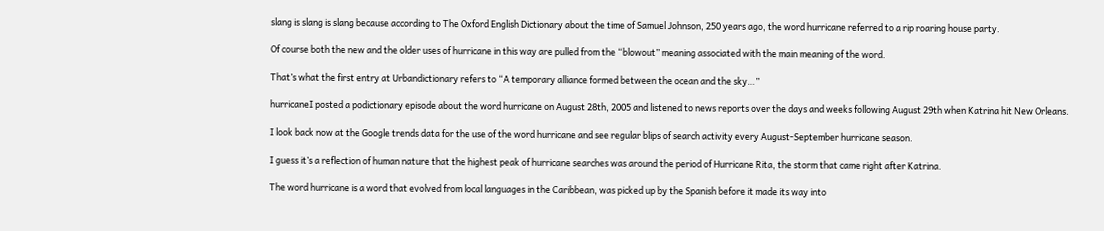slang is slang is slang because according to The Oxford English Dictionary about the time of Samuel Johnson, 250 years ago, the word hurricane referred to a rip roaring house party.

Of course both the new and the older uses of hurricane in this way are pulled from the “blowout” meaning associated with the main meaning of the word.

That’s what the first entry at Urbandictionary refers to “A temporary alliance formed between the ocean and the sky…”

hurricaneI posted a podictionary episode about the word hurricane on August 28th, 2005 and listened to news reports over the days and weeks following August 29th when Katrina hit New Orleans.

I look back now at the Google trends data for the use of the word hurricane and see regular blips of search activity every August-September hurricane season.

I guess it’s a reflection of human nature that the highest peak of hurricane searches was around the period of Hurricane Rita, the storm that came right after Katrina.

The word hurricane is a word that evolved from local languages in the Caribbean, was picked up by the Spanish before it made its way into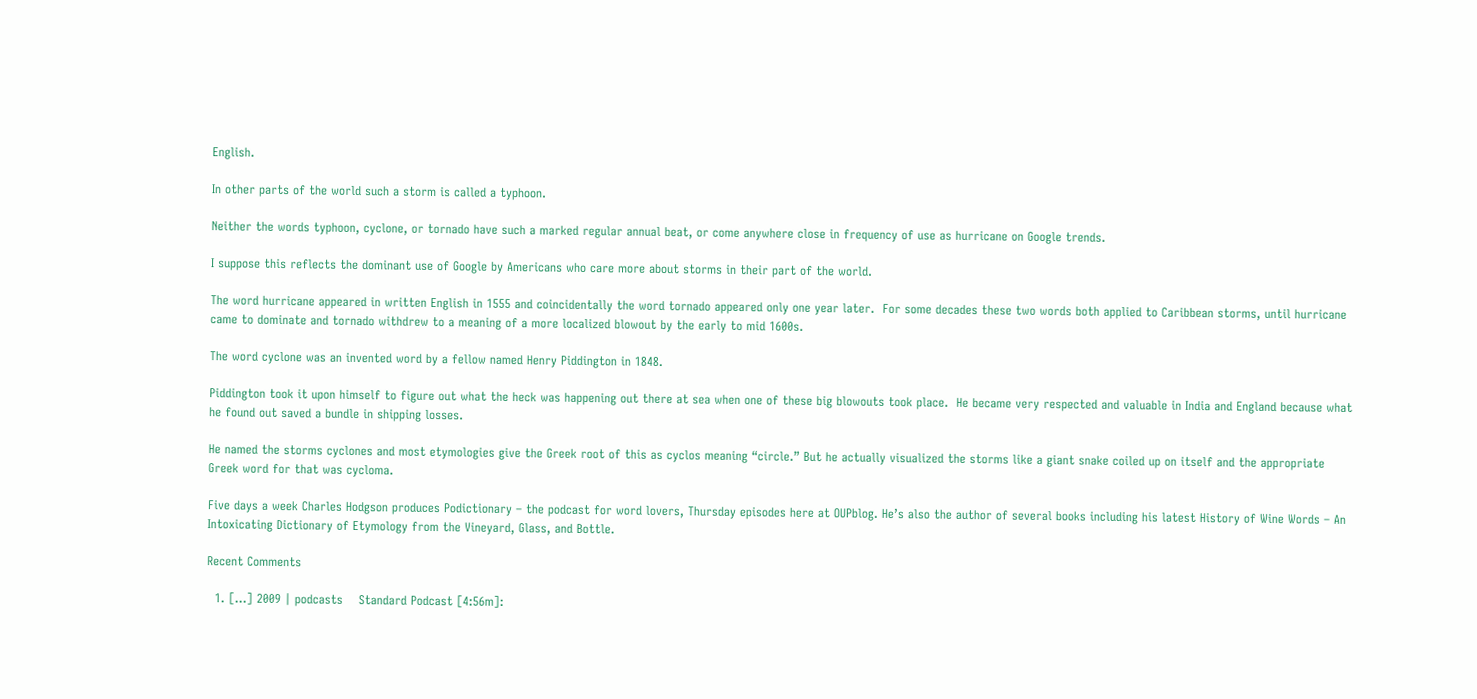English.

In other parts of the world such a storm is called a typhoon.

Neither the words typhoon, cyclone, or tornado have such a marked regular annual beat, or come anywhere close in frequency of use as hurricane on Google trends.

I suppose this reflects the dominant use of Google by Americans who care more about storms in their part of the world.

The word hurricane appeared in written English in 1555 and coincidentally the word tornado appeared only one year later.  For some decades these two words both applied to Caribbean storms, until hurricane came to dominate and tornado withdrew to a meaning of a more localized blowout by the early to mid 1600s.

The word cyclone was an invented word by a fellow named Henry Piddington in 1848.

Piddington took it upon himself to figure out what the heck was happening out there at sea when one of these big blowouts took place.  He became very respected and valuable in India and England because what he found out saved a bundle in shipping losses.

He named the storms cyclones and most etymologies give the Greek root of this as cyclos meaning “circle.” But he actually visualized the storms like a giant snake coiled up on itself and the appropriate Greek word for that was cycloma.

Five days a week Charles Hodgson produces Podictionary – the podcast for word lovers, Thursday episodes here at OUPblog. He’s also the author of several books including his latest History of Wine Words – An Intoxicating Dictionary of Etymology from the Vineyard, Glass, and Bottle.

Recent Comments

  1. […] 2009 | podcasts    Standard Podcast [4:56m]: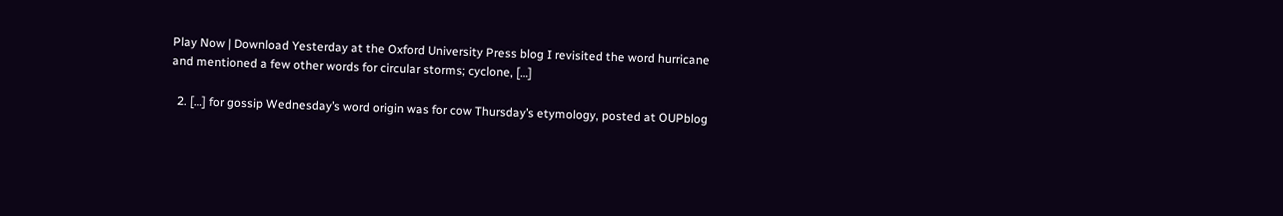Play Now | Download Yesterday at the Oxford University Press blog I revisited the word hurricane and mentioned a few other words for circular storms; cyclone, […]

  2. […] for gossip Wednesday’s word origin was for cow Thursday’s etymology, posted at OUPblog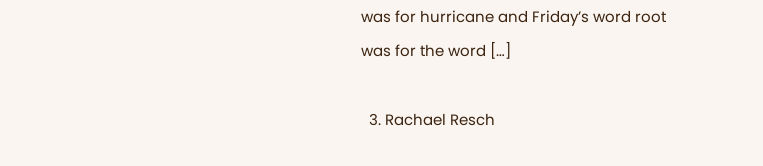was for hurricane and Friday’s word root was for the word […]

  3. Rachael Resch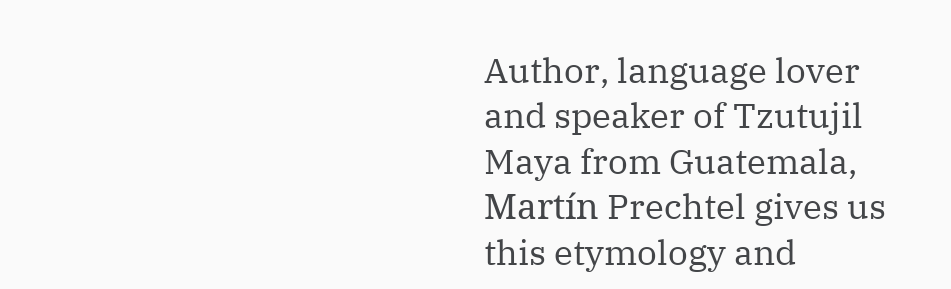Author, language lover and speaker of Tzutujil Maya from Guatemala, Martín Prechtel gives us this etymology and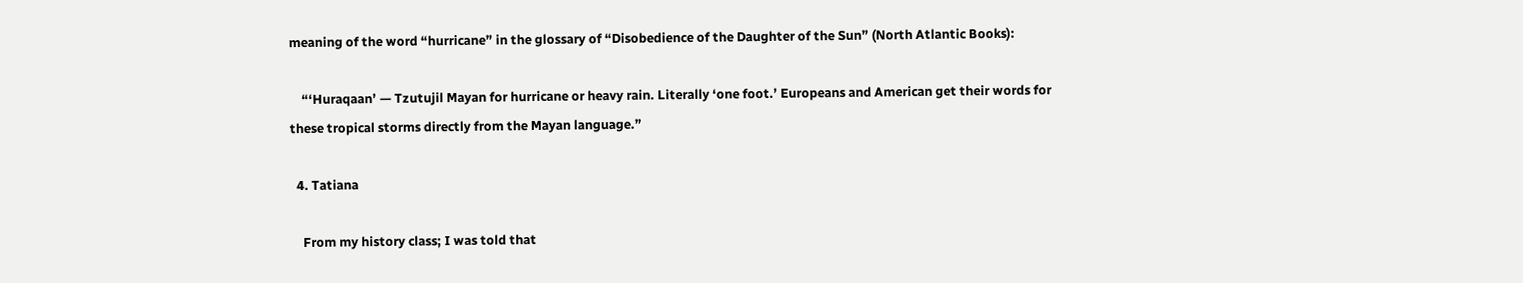meaning of the word “hurricane” in the glossary of “Disobedience of the Daughter of the Sun” (North Atlantic Books):

    “‘Huraqaan’ — Tzutujil Mayan for hurricane or heavy rain. Literally ‘one foot.’ Europeans and American get their words for these tropical storms directly from the Mayan language.”

  4. Tatiana

    From my history class; I was told that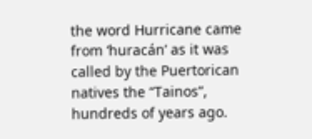the word Hurricane came from ‘huracán’ as it was called by the Puertorican natives the “Tainos”, hundreds of years ago.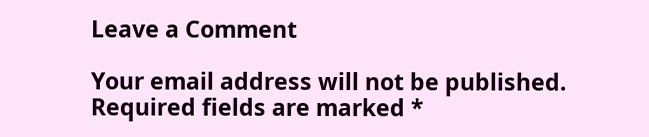Leave a Comment

Your email address will not be published. Required fields are marked *